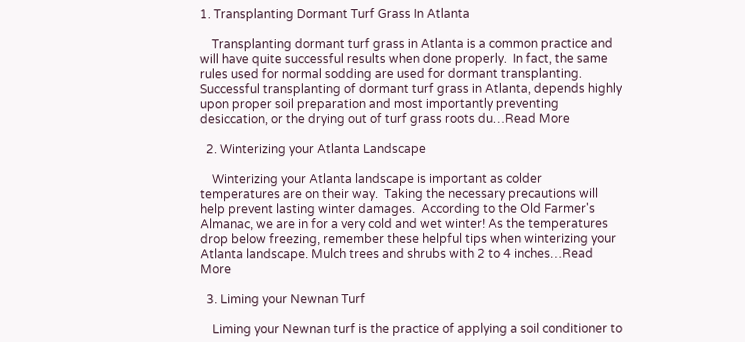1. Transplanting Dormant Turf Grass In Atlanta

    Transplanting dormant turf grass in Atlanta is a common practice and will have quite successful results when done properly.  In fact, the same rules used for normal sodding are used for dormant transplanting.  Successful transplanting of dormant turf grass in Atlanta, depends highly upon proper soil preparation and most importantly preventing desiccation, or the drying out of turf grass roots du…Read More

  2. Winterizing your Atlanta Landscape

    Winterizing your Atlanta landscape is important as colder temperatures are on their way.  Taking the necessary precautions will help prevent lasting winter damages.  According to the Old Farmer's Almanac, we are in for a very cold and wet winter! As the temperatures drop below freezing, remember these helpful tips when winterizing your Atlanta landscape. Mulch trees and shrubs with 2 to 4 inches…Read More

  3. Liming your Newnan Turf

    Liming your Newnan turf is the practice of applying a soil conditioner to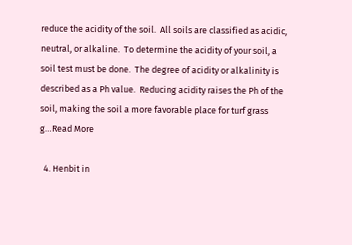reduce the acidity of the soil.  All soils are classified as acidic, neutral, or alkaline.  To determine the acidity of your soil, a soil test must be done.  The degree of acidity or alkalinity is described as a Ph value.  Reducing acidity raises the Ph of the soil, making the soil a more favorable place for turf grass g…Read More

  4. Henbit in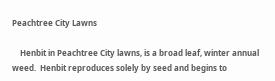Peachtree City Lawns

    Henbit in Peachtree City lawns, is a broad leaf, winter annual weed.  Henbit reproduces solely by seed and begins to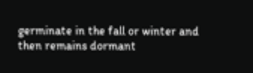germinate in the fall or winter and then remains dormant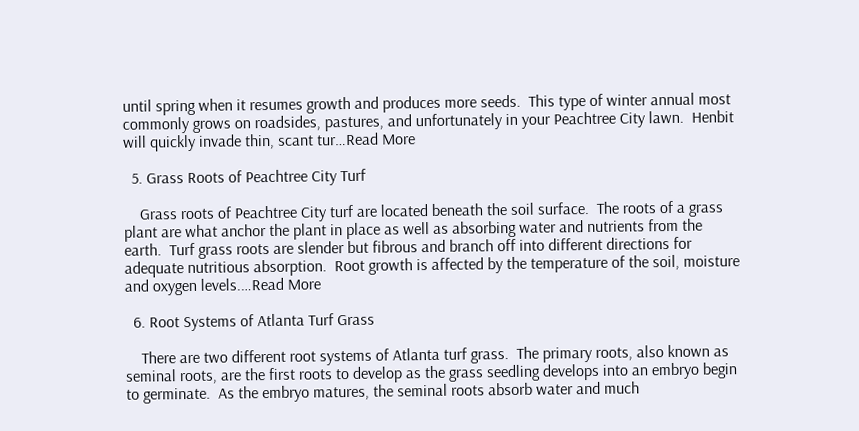until spring when it resumes growth and produces more seeds.  This type of winter annual most commonly grows on roadsides, pastures, and unfortunately in your Peachtree City lawn.  Henbit will quickly invade thin, scant tur…Read More

  5. Grass Roots of Peachtree City Turf

    Grass roots of Peachtree City turf are located beneath the soil surface.  The roots of a grass plant are what anchor the plant in place as well as absorbing water and nutrients from the earth.  Turf grass roots are slender but fibrous and branch off into different directions for adequate nutritious absorption.  Root growth is affected by the temperature of the soil, moisture and oxygen levels.…Read More

  6. Root Systems of Atlanta Turf Grass

    There are two different root systems of Atlanta turf grass.  The primary roots, also known as seminal roots, are the first roots to develop as the grass seedling develops into an embryo begin to germinate.  As the embryo matures, the seminal roots absorb water and much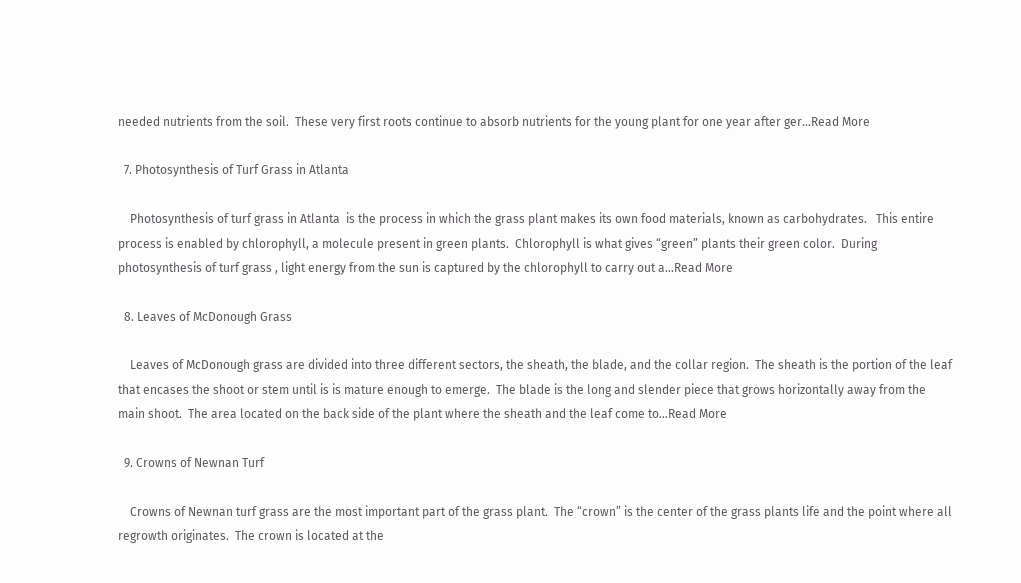needed nutrients from the soil.  These very first roots continue to absorb nutrients for the young plant for one year after ger…Read More

  7. Photosynthesis of Turf Grass in Atlanta

    Photosynthesis of turf grass in Atlanta  is the process in which the grass plant makes its own food materials, known as carbohydrates.   This entire process is enabled by chlorophyll, a molecule present in green plants.  Chlorophyll is what gives “green” plants their green color.  During photosynthesis of turf grass , light energy from the sun is captured by the chlorophyll to carry out a…Read More

  8. Leaves of McDonough Grass

    Leaves of McDonough grass are divided into three different sectors, the sheath, the blade, and the collar region.  The sheath is the portion of the leaf that encases the shoot or stem until is is mature enough to emerge.  The blade is the long and slender piece that grows horizontally away from the main shoot.  The area located on the back side of the plant where the sheath and the leaf come to…Read More

  9. Crowns of Newnan Turf

    Crowns of Newnan turf grass are the most important part of the grass plant.  The “crown” is the center of the grass plants life and the point where all regrowth originates.  The crown is located at the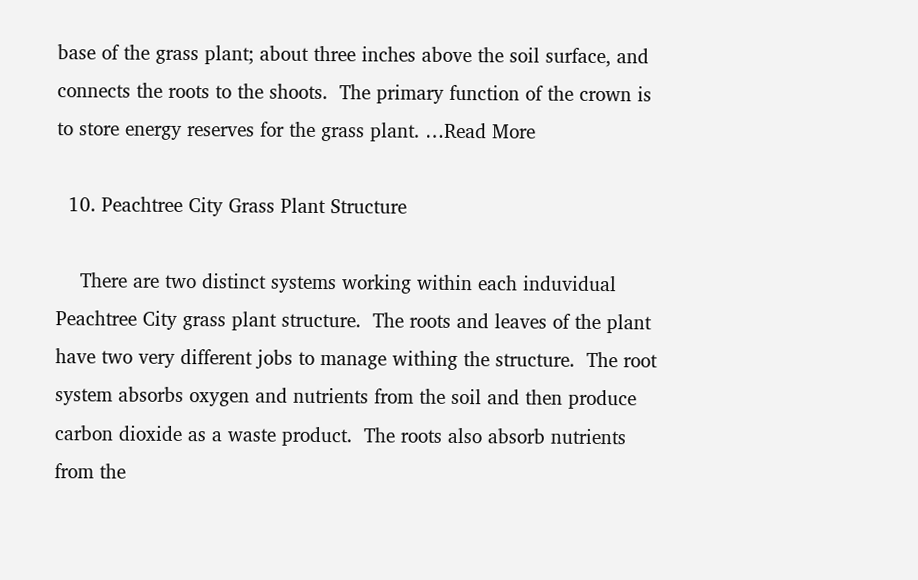base of the grass plant; about three inches above the soil surface, and connects the roots to the shoots.  The primary function of the crown is to store energy reserves for the grass plant. …Read More

  10. Peachtree City Grass Plant Structure

    There are two distinct systems working within each induvidual Peachtree City grass plant structure.  The roots and leaves of the plant have two very different jobs to manage withing the structure.  The root system absorbs oxygen and nutrients from the soil and then produce carbon dioxide as a waste product.  The roots also absorb nutrients from the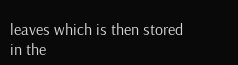leaves which is then stored in the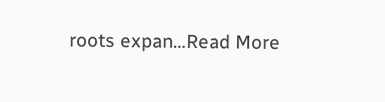roots expan…Read More